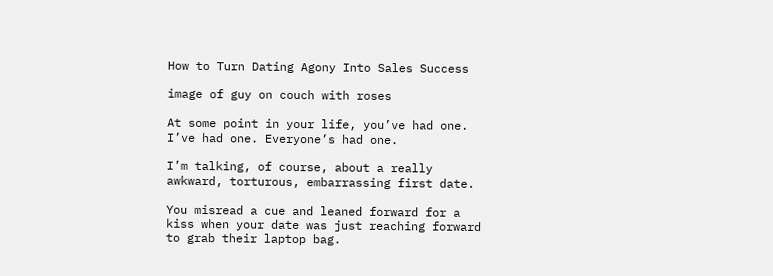How to Turn Dating Agony Into Sales Success

image of guy on couch with roses

At some point in your life, you’ve had one. I’ve had one. Everyone’s had one.

I’m talking, of course, about a really awkward, torturous, embarrassing first date.

You misread a cue and leaned forward for a kiss when your date was just reaching forward to grab their laptop bag.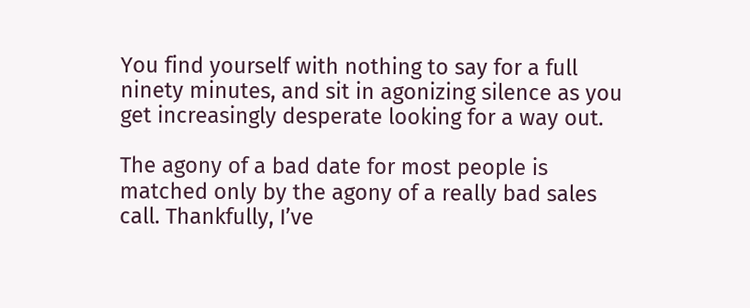You find yourself with nothing to say for a full ninety minutes, and sit in agonizing silence as you get increasingly desperate looking for a way out.

The agony of a bad date for most people is matched only by the agony of a really bad sales call. Thankfully, I’ve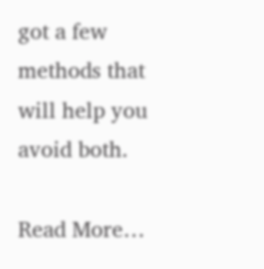got a few methods that will help you avoid both.

Read More…